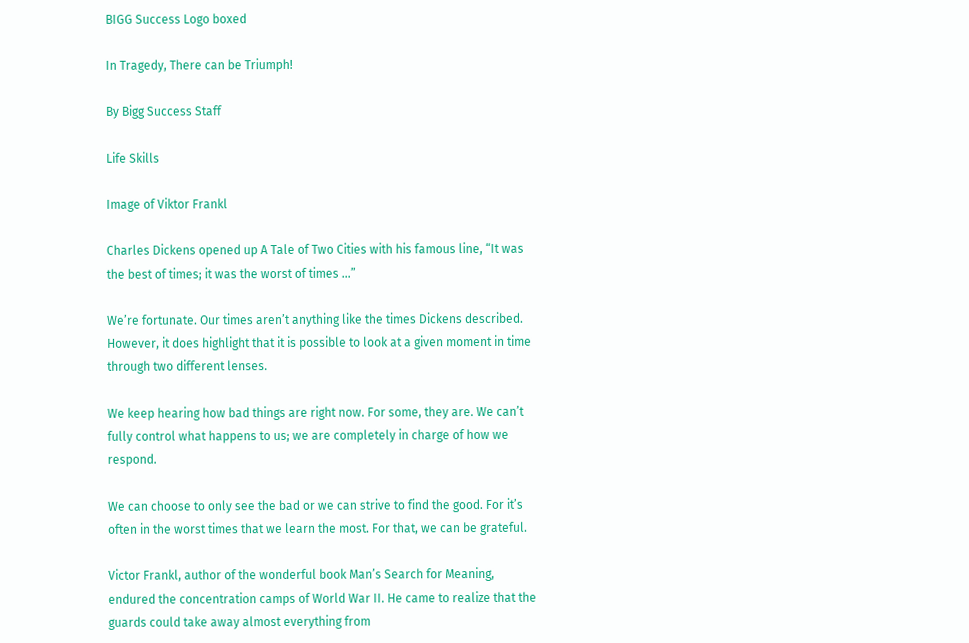BIGG Success Logo boxed

In Tragedy, There can be Triumph!

By Bigg Success Staff

Life Skills

Image of Viktor Frankl

Charles Dickens opened up A Tale of Two Cities with his famous line, “It was the best of times; it was the worst of times …”

We’re fortunate. Our times aren’t anything like the times Dickens described. However, it does highlight that it is possible to look at a given moment in time through two different lenses.

We keep hearing how bad things are right now. For some, they are. We can’t fully control what happens to us; we are completely in charge of how we respond.

We can choose to only see the bad or we can strive to find the good. For it’s often in the worst times that we learn the most. For that, we can be grateful.

Victor Frankl, author of the wonderful book Man’s Search for Meaning, endured the concentration camps of World War II. He came to realize that the guards could take away almost everything from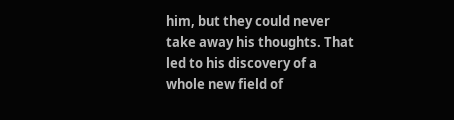him, but they could never take away his thoughts. That led to his discovery of a whole new field of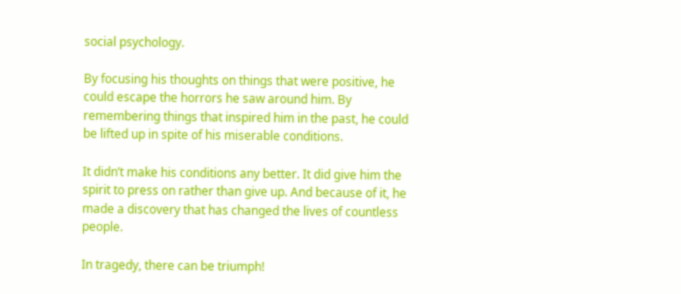social psychology.

By focusing his thoughts on things that were positive, he could escape the horrors he saw around him. By remembering things that inspired him in the past, he could be lifted up in spite of his miserable conditions.

It didn’t make his conditions any better. It did give him the spirit to press on rather than give up. And because of it, he made a discovery that has changed the lives of countless people.

In tragedy, there can be triumph!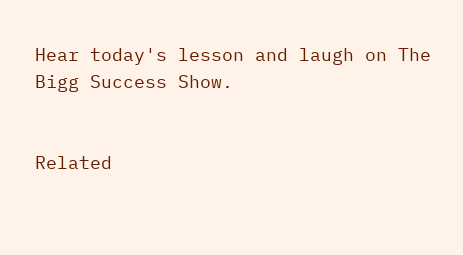Hear today's lesson and laugh on The Bigg Success Show.


Related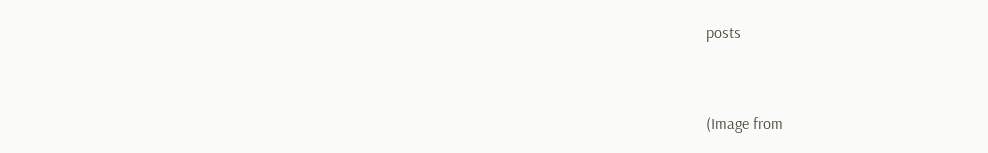posts



(Image from